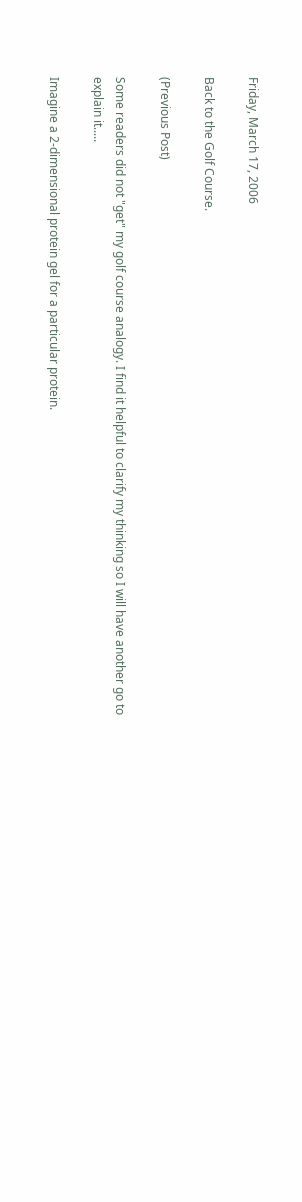Friday, March 17, 2006

Back to the Golf Course.

(Previous Post)

Some readers did not "get" my golf course analogy. I find it helpful to clarify my thinking so I will have another go to explain it.....

Imagine a 2-dimensional protein gel for a particular protein.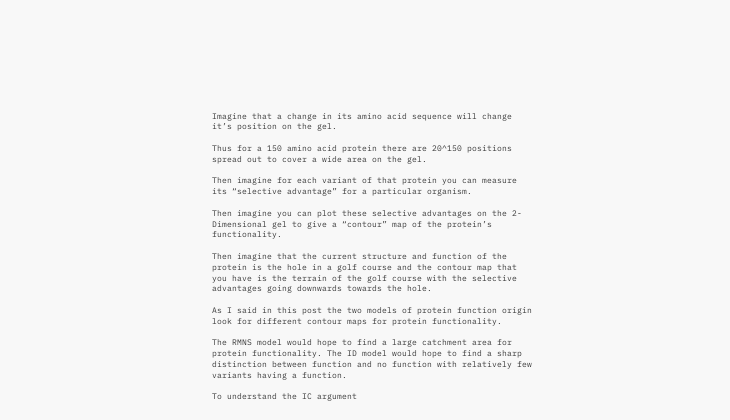Imagine that a change in its amino acid sequence will change it’s position on the gel.

Thus for a 150 amino acid protein there are 20^150 positions spread out to cover a wide area on the gel.

Then imagine for each variant of that protein you can measure its “selective advantage” for a particular organism.

Then imagine you can plot these selective advantages on the 2-Dimensional gel to give a “contour” map of the protein’s functionality.

Then imagine that the current structure and function of the protein is the hole in a golf course and the contour map that you have is the terrain of the golf course with the selective advantages going downwards towards the hole.

As I said in this post the two models of protein function origin look for different contour maps for protein functionality.

The RMNS model would hope to find a large catchment area for protein functionality. The ID model would hope to find a sharp distinction between function and no function with relatively few variants having a function.

To understand the IC argument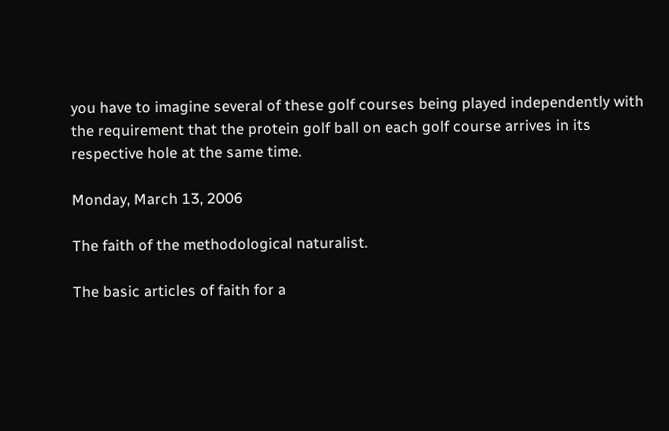you have to imagine several of these golf courses being played independently with the requirement that the protein golf ball on each golf course arrives in its respective hole at the same time.

Monday, March 13, 2006

The faith of the methodological naturalist.

The basic articles of faith for a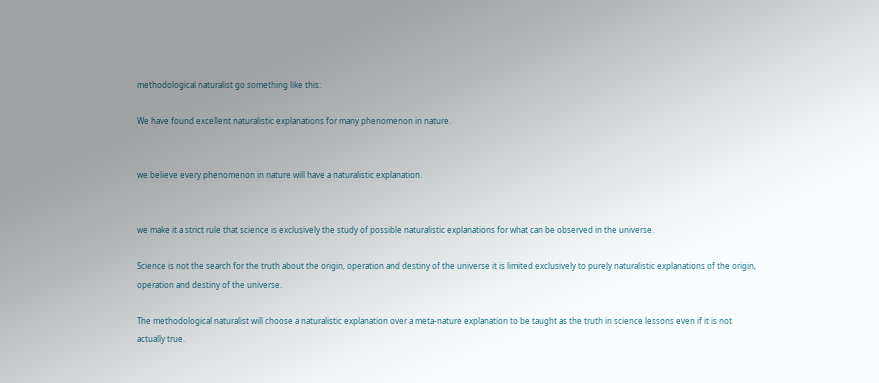methodological naturalist go something like this:

We have found excellent naturalistic explanations for many phenomenon in nature.


we believe every phenomenon in nature will have a naturalistic explanation.


we make it a strict rule that science is exclusively the study of possible naturalistic explanations for what can be observed in the universe.

Science is not the search for the truth about the origin, operation and destiny of the universe it is limited exclusively to purely naturalistic explanations of the origin, operation and destiny of the universe.

The methodological naturalist will choose a naturalistic explanation over a meta-nature explanation to be taught as the truth in science lessons even if it is not actually true.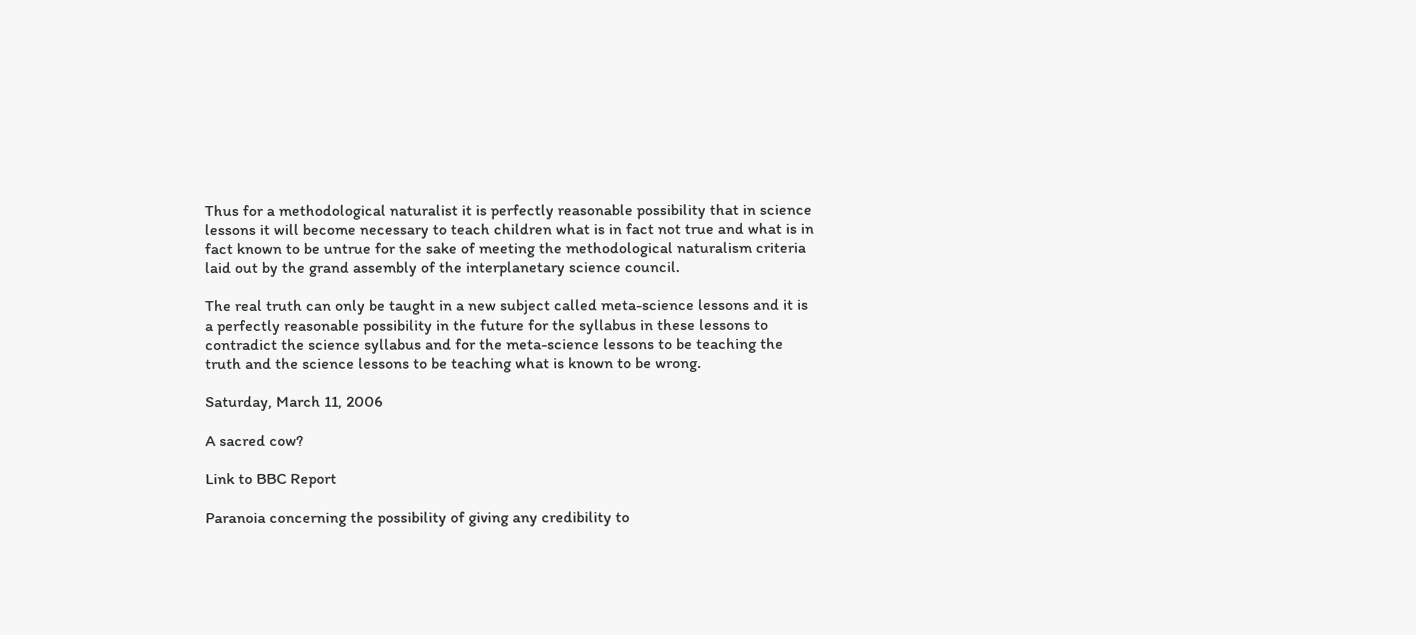Thus for a methodological naturalist it is perfectly reasonable possibility that in science lessons it will become necessary to teach children what is in fact not true and what is in fact known to be untrue for the sake of meeting the methodological naturalism criteria laid out by the grand assembly of the interplanetary science council.

The real truth can only be taught in a new subject called meta-science lessons and it is a perfectly reasonable possibility in the future for the syllabus in these lessons to contradict the science syllabus and for the meta-science lessons to be teaching the truth and the science lessons to be teaching what is known to be wrong.

Saturday, March 11, 2006

A sacred cow?

Link to BBC Report

Paranoia concerning the possibility of giving any credibility to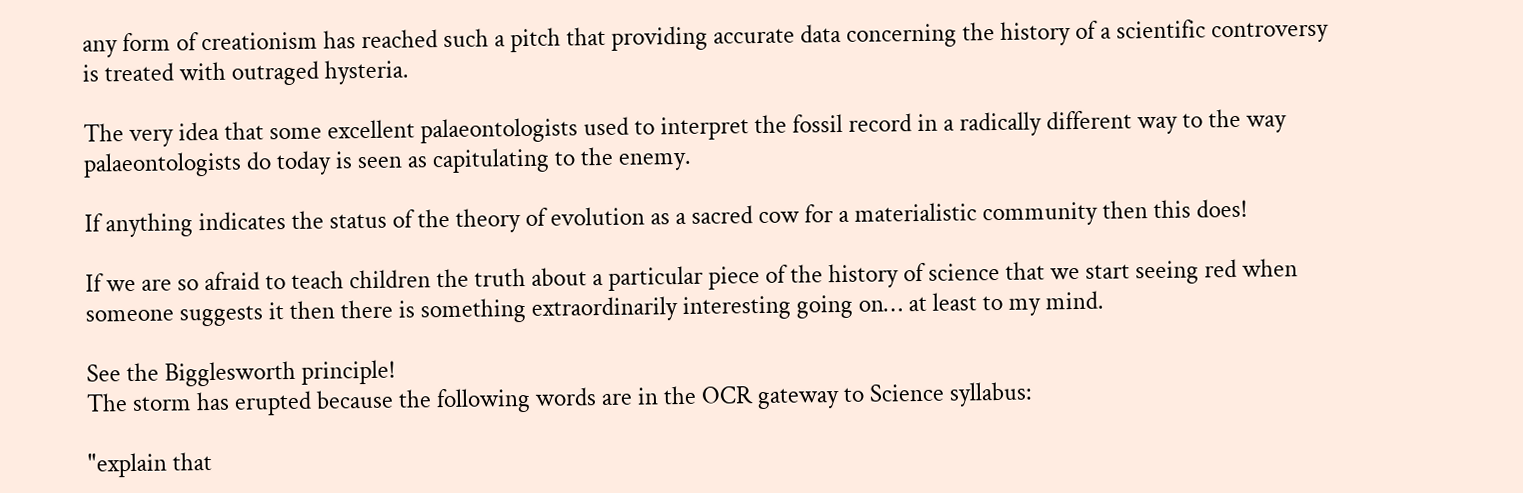any form of creationism has reached such a pitch that providing accurate data concerning the history of a scientific controversy is treated with outraged hysteria.

The very idea that some excellent palaeontologists used to interpret the fossil record in a radically different way to the way palaeontologists do today is seen as capitulating to the enemy.

If anything indicates the status of the theory of evolution as a sacred cow for a materialistic community then this does!

If we are so afraid to teach children the truth about a particular piece of the history of science that we start seeing red when someone suggests it then there is something extraordinarily interesting going on… at least to my mind.

See the Bigglesworth principle!
The storm has erupted because the following words are in the OCR gateway to Science syllabus:

"explain that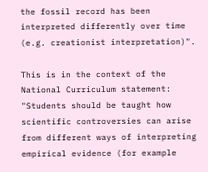the fossil record has been interpreted differently over time (e.g. creationist interpretation)".

This is in the context of the National Curriculum statement:
"Students should be taught how scientific controversies can arise from different ways of interpreting empirical evidence (for example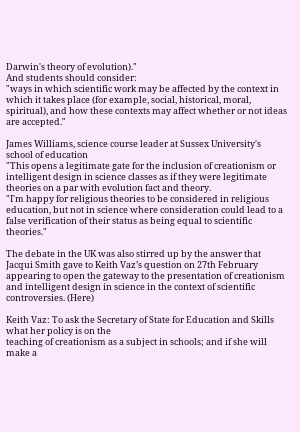Darwin's theory of evolution)."
And students should consider:
"ways in which scientific work may be affected by the context in which it takes place (for example, social, historical, moral, spiritual), and how these contexts may affect whether or not ideas are accepted."

James Williams, science course leader at Sussex University's school of education
"This opens a legitimate gate for the inclusion of creationism or intelligent design in science classes as if they were legitimate theories on a par with evolution fact and theory.
"I'm happy for religious theories to be considered in religious education, but not in science where consideration could lead to a false verification of their status as being equal to scientific theories."

The debate in the UK was also stirred up by the answer that Jacqui Smith gave to Keith Vaz’s question on 27th February appearing to open the gateway to the presentation of creationism and intelligent design in science in the context of scientific controversies. (Here)

Keith Vaz: To ask the Secretary of State for Education and Skills what her policy is on the
teaching of creationism as a subject in schools; and if she will make a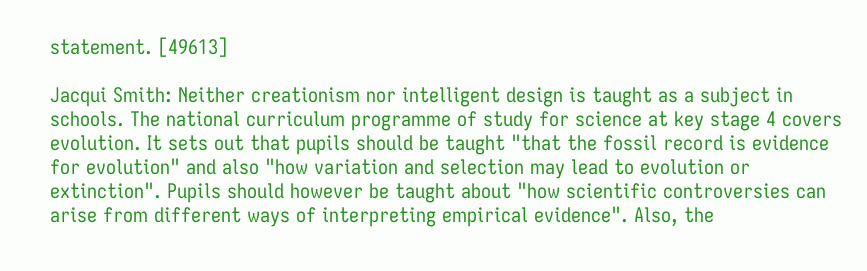statement. [49613]

Jacqui Smith: Neither creationism nor intelligent design is taught as a subject in schools. The national curriculum programme of study for science at key stage 4 covers evolution. It sets out that pupils should be taught "that the fossil record is evidence for evolution" and also "how variation and selection may lead to evolution or extinction". Pupils should however be taught about "how scientific controversies can arise from different ways of interpreting empirical evidence". Also, the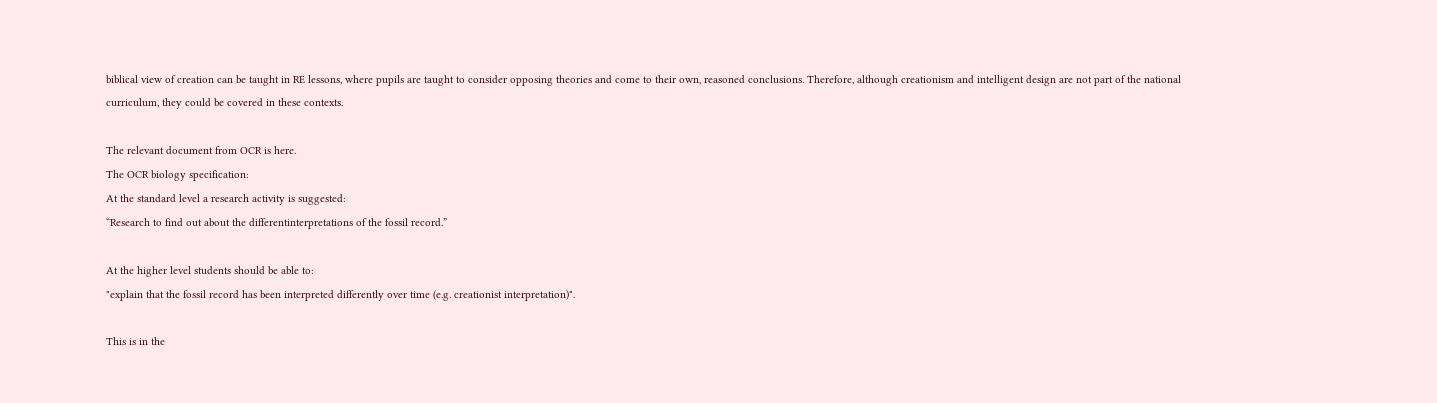biblical view of creation can be taught in RE lessons, where pupils are taught to consider opposing theories and come to their own, reasoned conclusions. Therefore, although creationism and intelligent design are not part of the national curriculum, they could be covered in these contexts.

The relevant document from OCR is here.
The OCR biology specification:
At the standard level a research activity is suggested:
“Research to find out about the differentinterpretations of the fossil record.”

At the higher level students should be able to:
"explain that the fossil record has been interpreted differently over time (e.g. creationist interpretation)".

This is in the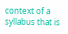context of a syllabus that is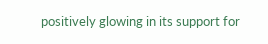positively glowing in its support for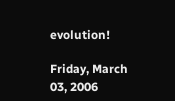evolution!

Friday, March 03, 2006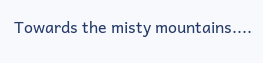Towards the misty mountains....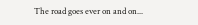The road goes ever on and on...